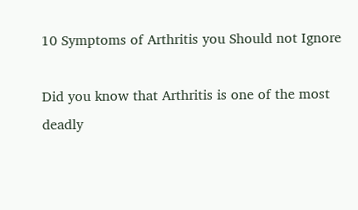10 Symptoms of Arthritis you Should not Ignore

Did you know that Arthritis is one of the most deadly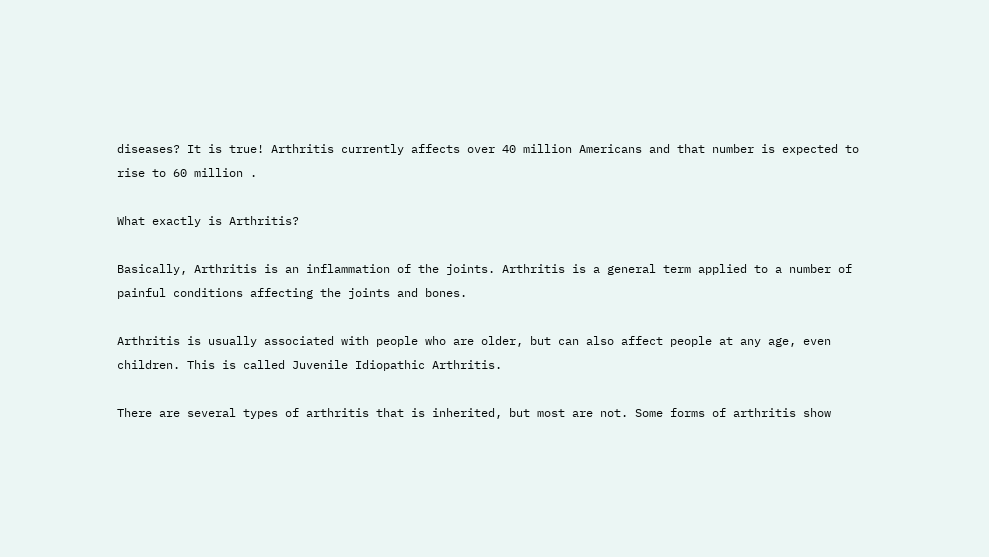diseases? It is true! Arthritis currently affects over 40 million Americans and that number is expected to rise to 60 million .

What exactly is Arthritis?

Basically, Arthritis is an inflammation of the joints. Arthritis is a general term applied to a number of painful conditions affecting the joints and bones.

Arthritis is usually associated with people who are older, but can also affect people at any age, even children. This is called Juvenile Idiopathic Arthritis.

There are several types of arthritis that is inherited, but most are not. Some forms of arthritis show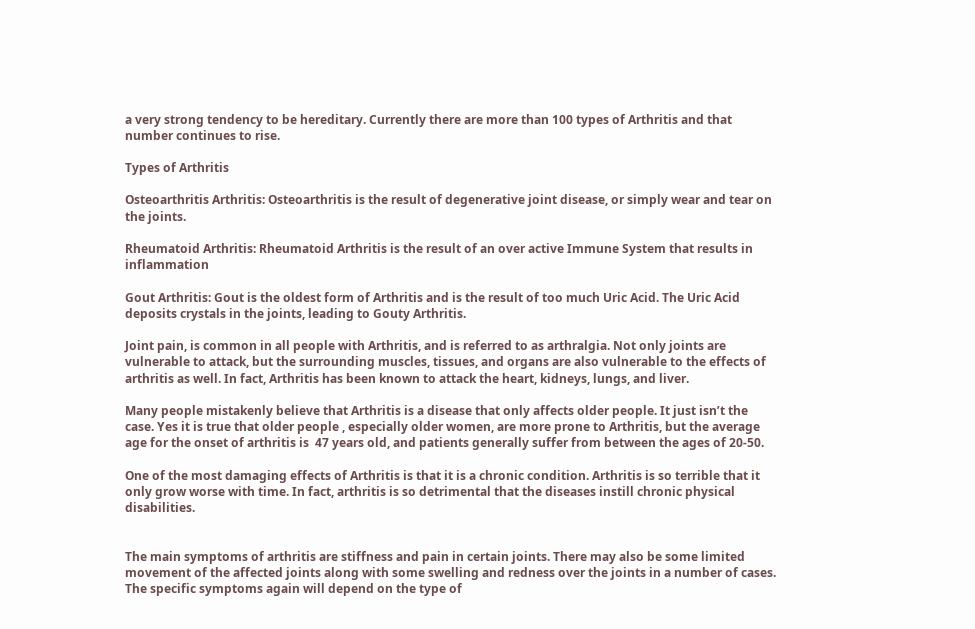a very strong tendency to be hereditary. Currently there are more than 100 types of Arthritis and that number continues to rise.

Types of Arthritis

Osteoarthritis Arthritis: Osteoarthritis is the result of degenerative joint disease, or simply wear and tear on the joints.

Rheumatoid Arthritis: Rheumatoid Arthritis is the result of an over active Immune System that results in inflammation

Gout Arthritis: Gout is the oldest form of Arthritis and is the result of too much Uric Acid. The Uric Acid deposits crystals in the joints, leading to Gouty Arthritis.

Joint pain, is common in all people with Arthritis, and is referred to as arthralgia. Not only joints are vulnerable to attack, but the surrounding muscles, tissues, and organs are also vulnerable to the effects of arthritis as well. In fact, Arthritis has been known to attack the heart, kidneys, lungs, and liver.

Many people mistakenly believe that Arthritis is a disease that only affects older people. It just isn’t the case. Yes it is true that older people , especially older women, are more prone to Arthritis, but the average age for the onset of arthritis is  47 years old, and patients generally suffer from between the ages of 20-50.

One of the most damaging effects of Arthritis is that it is a chronic condition. Arthritis is so terrible that it only grow worse with time. In fact, arthritis is so detrimental that the diseases instill chronic physical disabilities.


The main symptoms of arthritis are stiffness and pain in certain joints. There may also be some limited movement of the affected joints along with some swelling and redness over the joints in a number of cases. The specific symptoms again will depend on the type of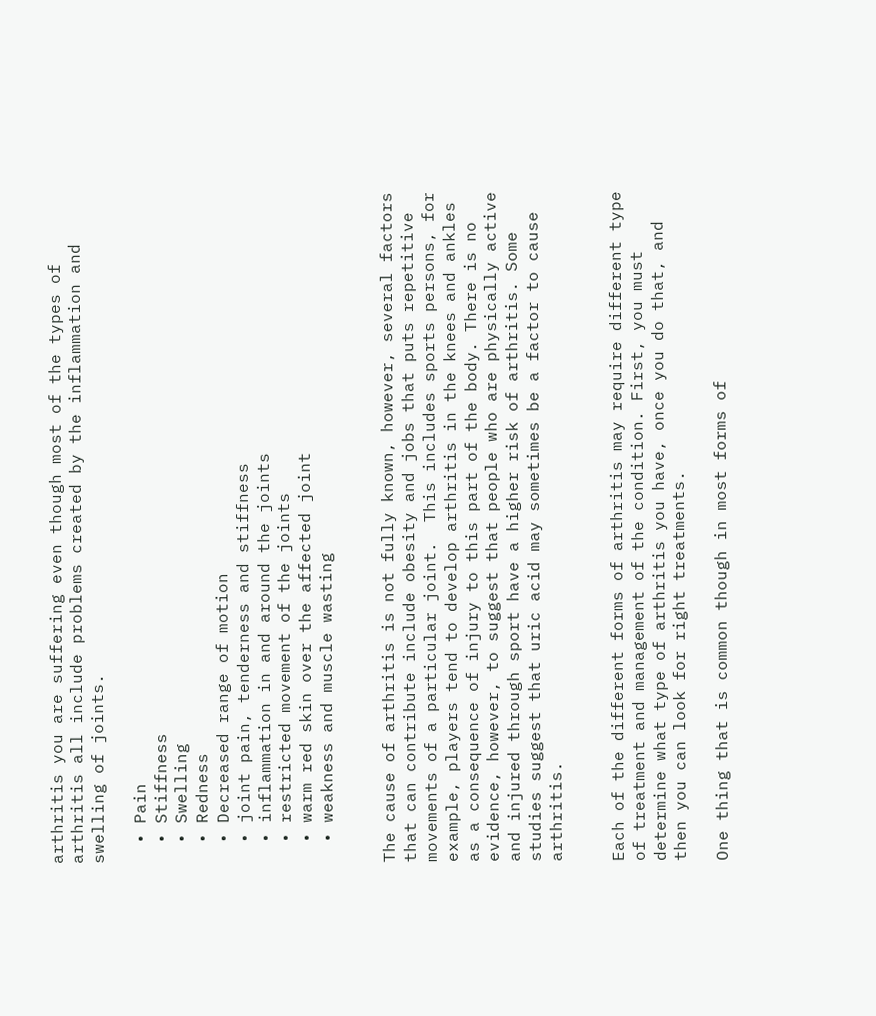arthritis you are suffering even though most of the types of arthritis all include problems created by the inflammation and swelling of joints.

  • Pain
  • Stiffness
  • Swelling
  • Redness
  • Decreased range of motion
  • joint pain, tenderness and stiffness
  • inflammation in and around the joints
  • restricted movement of the joints
  • warm red skin over the affected joint
  • weakness and muscle wasting


The cause of arthritis is not fully known, however, several factors that can contribute include obesity and jobs that puts repetitive movements of a particular joint.  This includes sports persons, for example, players tend to develop arthritis in the knees and ankles as a consequence of injury to this part of the body. There is no evidence, however, to suggest that people who are physically active and injured through sport have a higher risk of arthritis. Some studies suggest that uric acid may sometimes be a factor to cause arthritis.


Each of the different forms of arthritis may require different type of treatment and management of the condition. First, you must determine what type of arthritis you have, once you do that, and then you can look for right treatments.

One thing that is common though in most forms of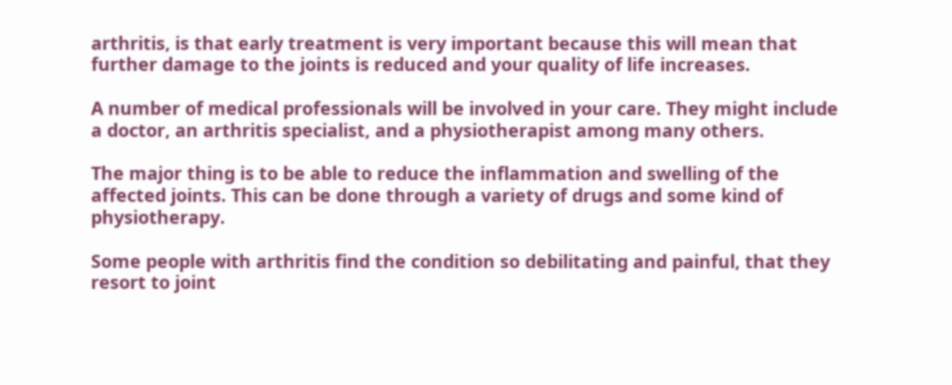arthritis, is that early treatment is very important because this will mean that further damage to the joints is reduced and your quality of life increases.

A number of medical professionals will be involved in your care. They might include a doctor, an arthritis specialist, and a physiotherapist among many others.

The major thing is to be able to reduce the inflammation and swelling of the affected joints. This can be done through a variety of drugs and some kind of physiotherapy.

Some people with arthritis find the condition so debilitating and painful, that they resort to joint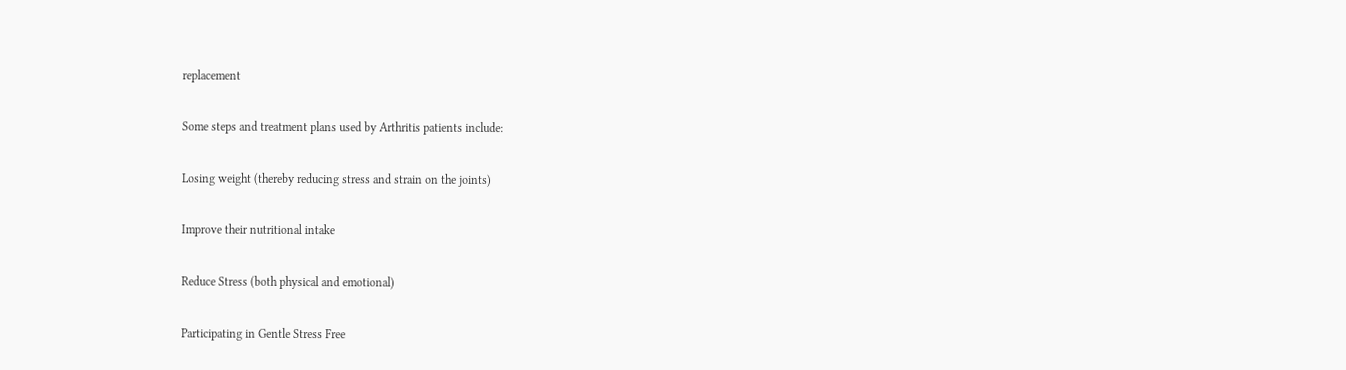replacement

Some steps and treatment plans used by Arthritis patients include:

Losing weight (thereby reducing stress and strain on the joints)

Improve their nutritional intake

Reduce Stress (both physical and emotional)

Participating in Gentle Stress Free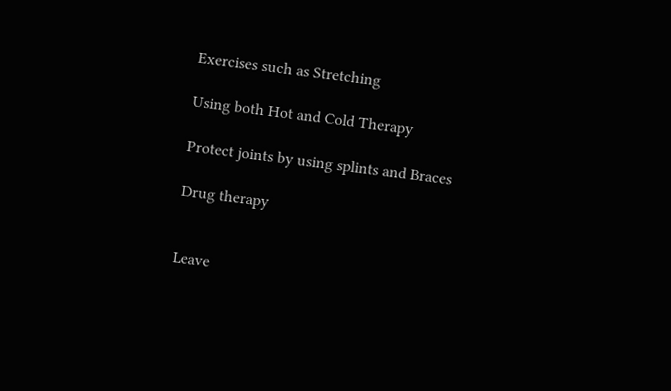Exercises such as Stretching

Using both Hot and Cold Therapy

Protect joints by using splints and Braces

Drug therapy


Leave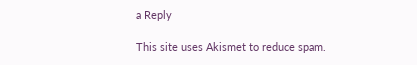a Reply

This site uses Akismet to reduce spam.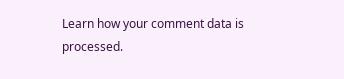Learn how your comment data is processed.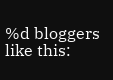%d bloggers like this: